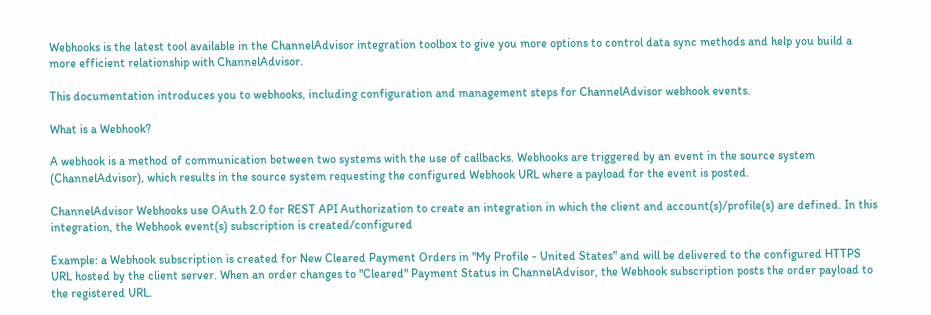Webhooks is the latest tool available in the ChannelAdvisor integration toolbox to give you more options to control data sync methods and help you build a more efficient relationship with ChannelAdvisor.

This documentation introduces you to webhooks, including configuration and management steps for ChannelAdvisor webhook events.

What is a Webhook?

A webhook is a method of communication between two systems with the use of callbacks. Webhooks are triggered by an event in the source system (ChannelAdvisor), which results in the source system requesting the configured Webhook URL where a payload for the event is posted.

ChannelAdvisor Webhooks use OAuth 2.0 for REST API Authorization to create an integration in which the client and account(s)/profile(s) are defined. In this integration, the Webhook event(s) subscription is created/configured

Example: a Webhook subscription is created for New Cleared Payment Orders in "My Profile - United States" and will be delivered to the configured HTTPS URL hosted by the client server. When an order changes to "Cleared" Payment Status in ChannelAdvisor, the Webhook subscription posts the order payload to the registered URL.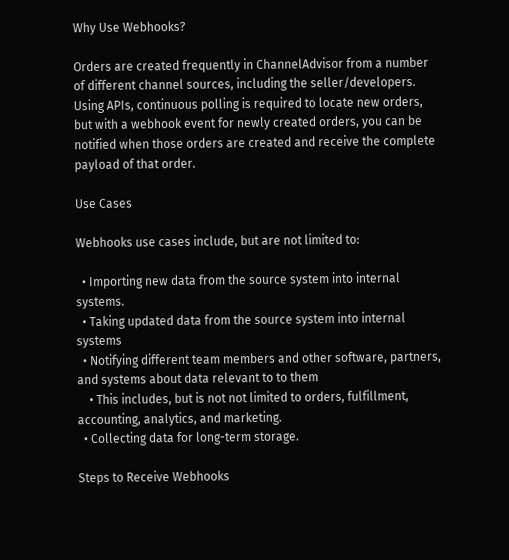Why Use Webhooks?

Orders are created frequently in ChannelAdvisor from a number of different channel sources, including the seller/developers. Using APIs, continuous polling is required to locate new orders, but with a webhook event for newly created orders, you can be notified when those orders are created and receive the complete payload of that order.

Use Cases

Webhooks use cases include, but are not limited to:

  • Importing new data from the source system into internal systems.
  • Taking updated data from the source system into internal systems
  • Notifying different team members and other software, partners, and systems about data relevant to to them
    • This includes, but is not not limited to orders, fulfillment, accounting, analytics, and marketing.
  • Collecting data for long-term storage.

Steps to Receive Webhooks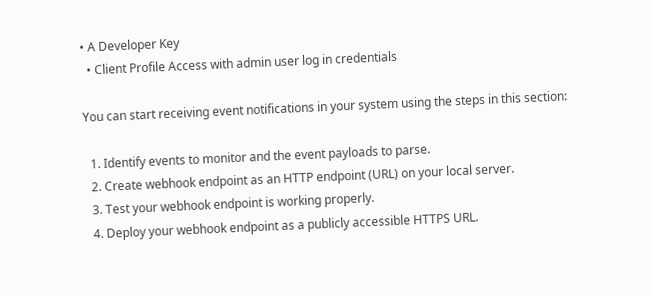• A Developer Key
  • Client Profile Access with admin user log in credentials

You can start receiving event notifications in your system using the steps in this section:

  1. Identify events to monitor and the event payloads to parse.
  2. Create webhook endpoint as an HTTP endpoint (URL) on your local server.
  3. Test your webhook endpoint is working properly.
  4. Deploy your webhook endpoint as a publicly accessible HTTPS URL.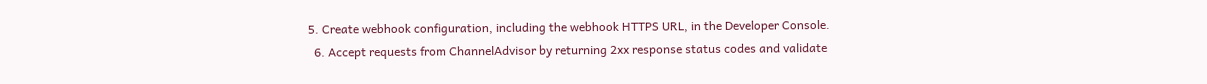5. Create webhook configuration, including the webhook HTTPS URL, in the Developer Console.
  6. Accept requests from ChannelAdvisor by returning 2xx response status codes and validate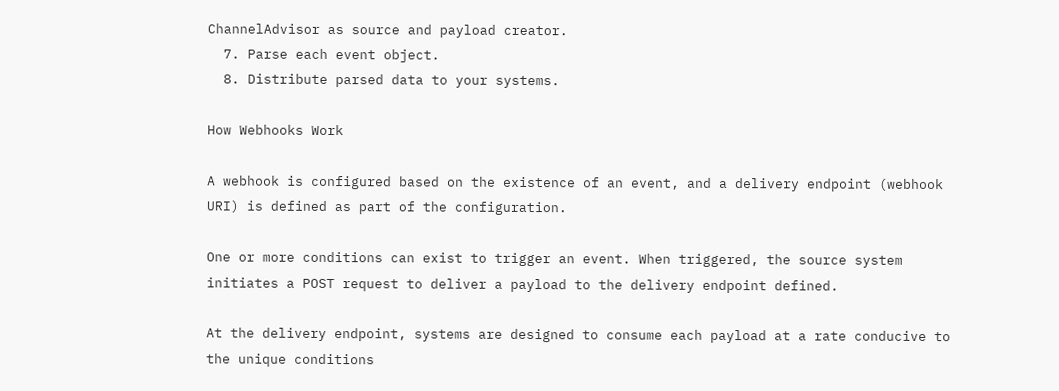ChannelAdvisor as source and payload creator.
  7. Parse each event object.
  8. Distribute parsed data to your systems.

How Webhooks Work

A webhook is configured based on the existence of an event, and a delivery endpoint (webhook URI) is defined as part of the configuration.

One or more conditions can exist to trigger an event. When triggered, the source system initiates a POST request to deliver a payload to the delivery endpoint defined.

At the delivery endpoint, systems are designed to consume each payload at a rate conducive to the unique conditions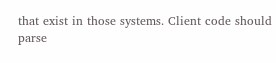that exist in those systems. Client code should parse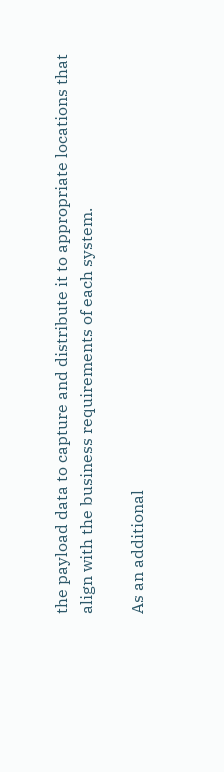the payload data to capture and distribute it to appropriate locations that align with the business requirements of each system.

As an additional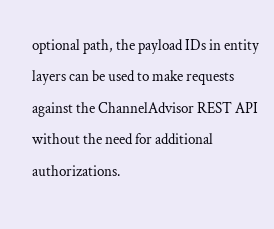optional path, the payload IDs in entity layers can be used to make requests against the ChannelAdvisor REST API without the need for additional authorizations.